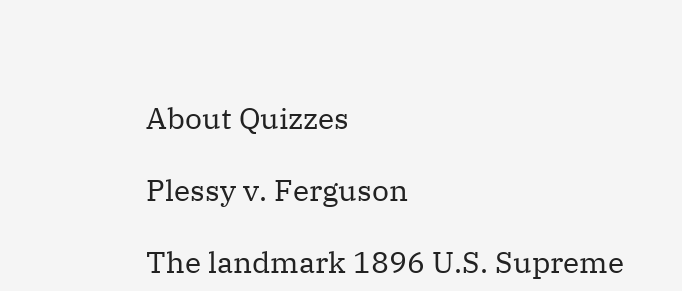About Quizzes

Plessy v. Ferguson

The landmark 1896 U.S. Supreme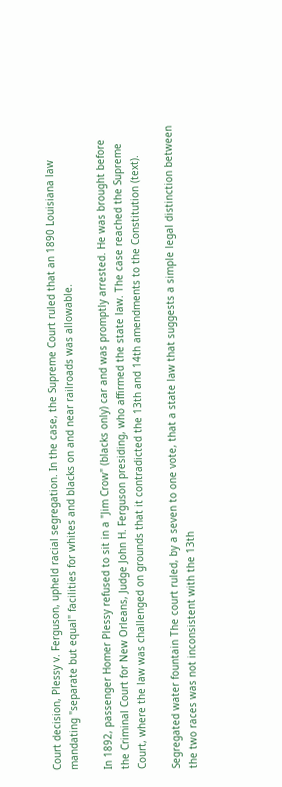Court decision, Plessy v. Ferguson, upheld racial segregation. In the case, the Supreme Court ruled that an 1890 Louisiana law mandating "separate but equal" facilities for whites and blacks on and near railroads was allowable.

In 1892, passenger Homer Plessy refused to sit in a "Jim Crow" (blacks only) car and was promptly arrested. He was brought before the Criminal Court for New Orleans, Judge John H. Ferguson presiding, who affirmed the state law. The case reached the Supreme Court, where the law was challenged on grounds that it contradicted the 13th and 14th amendments to the Constitution (text).

Segregated water fountain The court ruled, by a seven to one vote, that a state law that suggests a simple legal distinction between the two races was not inconsistent with the 13th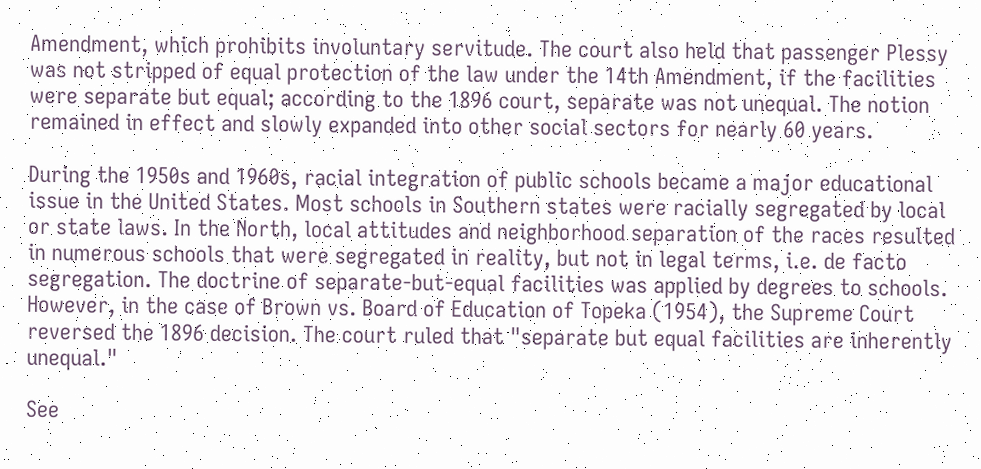Amendment, which prohibits involuntary servitude. The court also held that passenger Plessy was not stripped of equal protection of the law under the 14th Amendment, if the facilities were separate but equal; according to the 1896 court, separate was not unequal. The notion remained in effect and slowly expanded into other social sectors for nearly 60 years.

During the 1950s and 1960s, racial integration of public schools became a major educational issue in the United States. Most schools in Southern states were racially segregated by local or state laws. In the North, local attitudes and neighborhood separation of the races resulted in numerous schools that were segregated in reality, but not in legal terms, i.e. de facto segregation. The doctrine of separate-but-equal facilities was applied by degrees to schools. However, in the case of Brown vs. Board of Education of Topeka (1954), the Supreme Court reversed the 1896 decision. The court ruled that "separate but equal facilities are inherently unequal."

See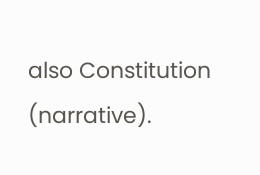also Constitution (narrative).